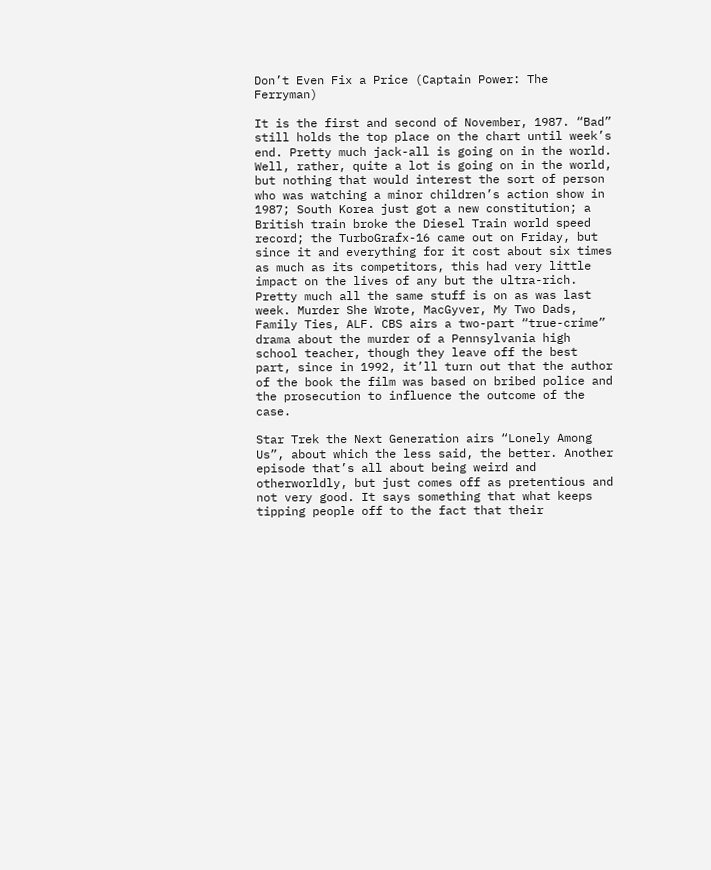Don’t Even Fix a Price (Captain Power: The Ferryman)

It is the first and second of November, 1987. “Bad” still holds the top place on the chart until week’s end. Pretty much jack-all is going on in the world. Well, rather, quite a lot is going on in the world, but nothing that would interest the sort of person who was watching a minor children’s action show in 1987; South Korea just got a new constitution; a British train broke the Diesel Train world speed record; the TurboGrafx-16 came out on Friday, but since it and everything for it cost about six times as much as its competitors, this had very little impact on the lives of any but the ultra-rich. Pretty much all the same stuff is on as was last week. Murder She Wrote, MacGyver, My Two Dads, Family Ties, ALF. CBS airs a two-part “true-crime” drama about the murder of a Pennsylvania high school teacher, though they leave off the best part, since in 1992, it’ll turn out that the author of the book the film was based on bribed police and the prosecution to influence the outcome of the case.

Star Trek the Next Generation airs “Lonely Among Us”, about which the less said, the better. Another episode that’s all about being weird and otherworldly, but just comes off as pretentious and not very good. It says something that what keeps tipping people off to the fact that their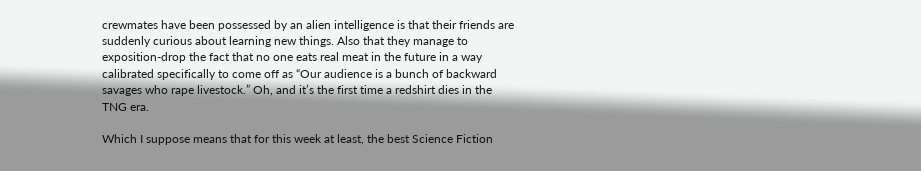crewmates have been possessed by an alien intelligence is that their friends are suddenly curious about learning new things. Also that they manage to exposition-drop the fact that no one eats real meat in the future in a way calibrated specifically to come off as “Our audience is a bunch of backward savages who rape livestock.” Oh, and it’s the first time a redshirt dies in the TNG era.

Which I suppose means that for this week at least, the best Science Fiction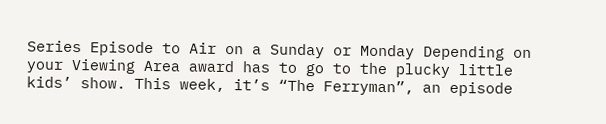Series Episode to Air on a Sunday or Monday Depending on your Viewing Area award has to go to the plucky little kids’ show. This week, it’s “The Ferryman”, an episode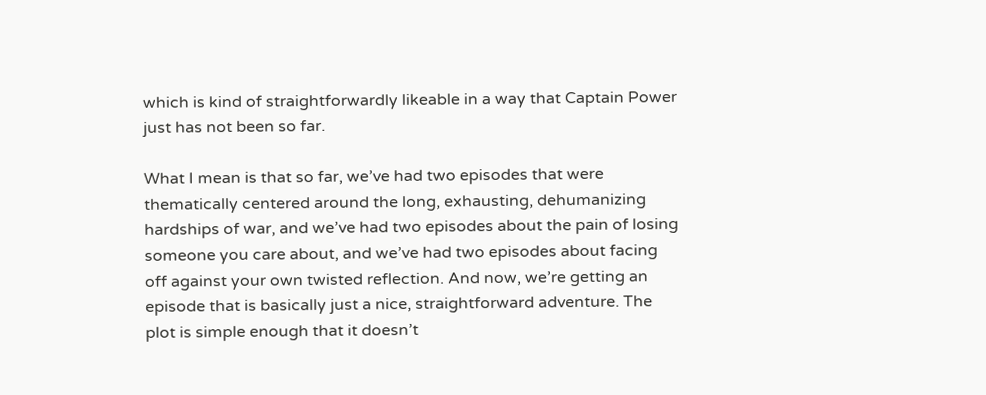which is kind of straightforwardly likeable in a way that Captain Power just has not been so far.

What I mean is that so far, we’ve had two episodes that were thematically centered around the long, exhausting, dehumanizing hardships of war, and we’ve had two episodes about the pain of losing someone you care about, and we’ve had two episodes about facing off against your own twisted reflection. And now, we’re getting an episode that is basically just a nice, straightforward adventure. The plot is simple enough that it doesn’t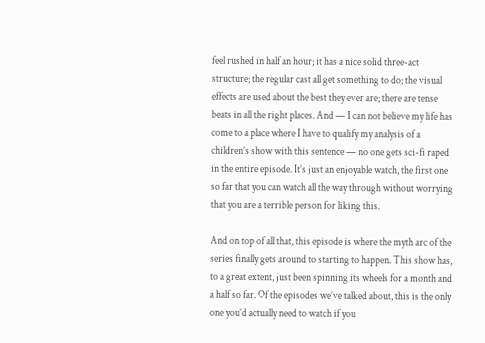feel rushed in half an hour; it has a nice solid three-act structure; the regular cast all get something to do; the visual effects are used about the best they ever are; there are tense beats in all the right places. And — I can not believe my life has come to a place where I have to qualify my analysis of a children’s show with this sentence — no one gets sci-fi raped in the entire episode. It’s just an enjoyable watch, the first one so far that you can watch all the way through without worrying that you are a terrible person for liking this.

And on top of all that, this episode is where the myth arc of the series finally gets around to starting to happen. This show has, to a great extent, just been spinning its wheels for a month and a half so far. Of the episodes we’ve talked about, this is the only one you’d actually need to watch if you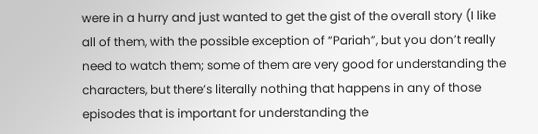were in a hurry and just wanted to get the gist of the overall story (I like all of them, with the possible exception of “Pariah”, but you don’t really need to watch them; some of them are very good for understanding the characters, but there’s literally nothing that happens in any of those episodes that is important for understanding the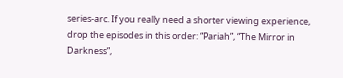series-arc. If you really need a shorter viewing experience, drop the episodes in this order: “Pariah”, “The Mirror in Darkness”,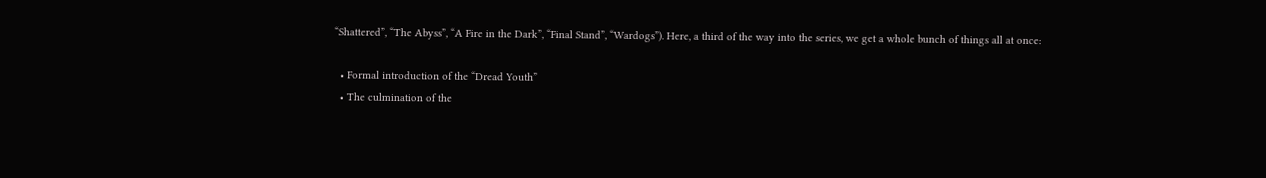“Shattered”, “The Abyss”, “A Fire in the Dark”, “Final Stand”, “Wardogs”). Here, a third of the way into the series, we get a whole bunch of things all at once:

  • Formal introduction of the “Dread Youth”
  • The culmination of the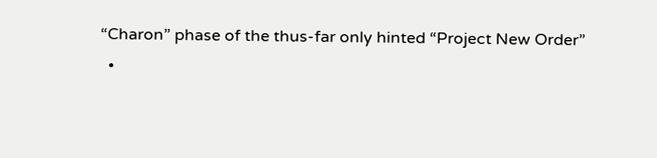“Charon” phase of the thus-far only hinted “Project New Order”
  •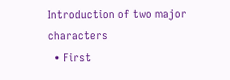Introduction of two major characters
  • First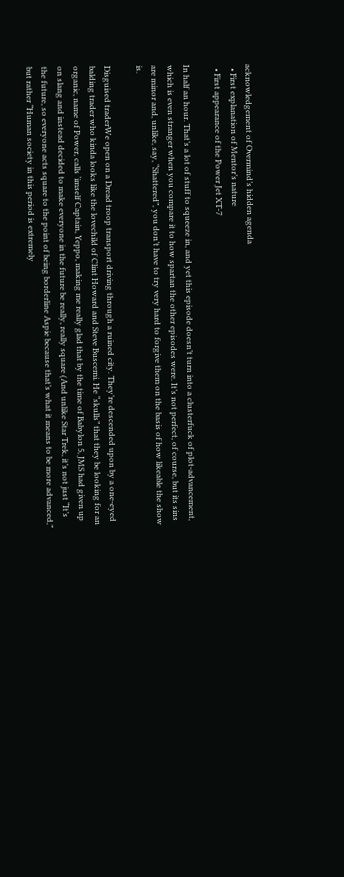acknowledgement of Overmind’s hidden agenda
  • First explanation of Mentor’s nature
  • First appearance of the Power Jet XT-7

In half an hour. That’s a lot of stuff to squeeze in, and yet this episode doesn’t turn into a clusterfuck of plot-advancement, which is even stranger when you compare it to how spartan the other episodes were. It’s not perfect, of course, but its sins are minor and, unlike, say, “Shattered”, you don’t have to try very hard to forgive them on the basis of how likeable the show is.

Disguised traderWe open on a Dread troop transport driving through a ruined city. They’re descended upon by a one-eyed balding trader who kinda looks like the lovechild of Clint Howard and Steve Buscemi. He “skulls” that they be looking for an organic, name of Power, calls ‘imself Captain, Yeppo, making me really glad that by the time of Babylon 5, JMS had given up on slang and instead decided to make everyone in the future be really, really square (And unlike Star Trek, it’s not just “It’s the future, so everyone acts square to the point of being borderline Aspie because that’s what it means to be more advanced,” but rather “Human society in this period is extremely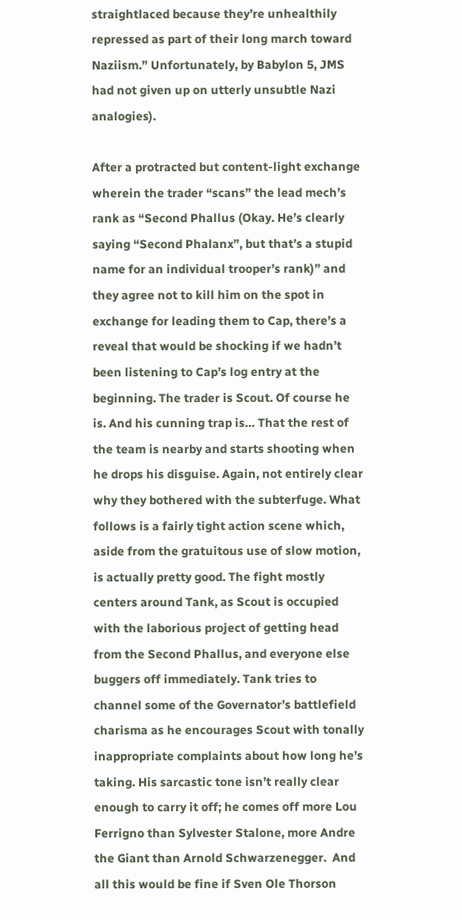straightlaced because they’re unhealthily repressed as part of their long march toward Naziism.” Unfortunately, by Babylon 5, JMS had not given up on utterly unsubtle Nazi analogies).

After a protracted but content-light exchange wherein the trader “scans” the lead mech’s rank as “Second Phallus (Okay. He’s clearly saying “Second Phalanx”, but that’s a stupid name for an individual trooper’s rank)” and they agree not to kill him on the spot in exchange for leading them to Cap, there’s a reveal that would be shocking if we hadn’t been listening to Cap’s log entry at the beginning. The trader is Scout. Of course he is. And his cunning trap is… That the rest of the team is nearby and starts shooting when he drops his disguise. Again, not entirely clear why they bothered with the subterfuge. What follows is a fairly tight action scene which, aside from the gratuitous use of slow motion, is actually pretty good. The fight mostly centers around Tank, as Scout is occupied with the laborious project of getting head from the Second Phallus, and everyone else buggers off immediately. Tank tries to channel some of the Governator’s battlefield charisma as he encourages Scout with tonally inappropriate complaints about how long he’s taking. His sarcastic tone isn’t really clear enough to carry it off; he comes off more Lou Ferrigno than Sylvester Stalone, more Andre the Giant than Arnold Schwarzenegger.  And all this would be fine if Sven Ole Thorson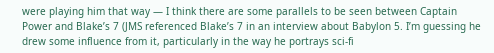were playing him that way — I think there are some parallels to be seen between Captain Power and Blake’s 7 (JMS referenced Blake’s 7 in an interview about Babylon 5. I’m guessing he drew some influence from it, particularly in the way he portrays sci-fi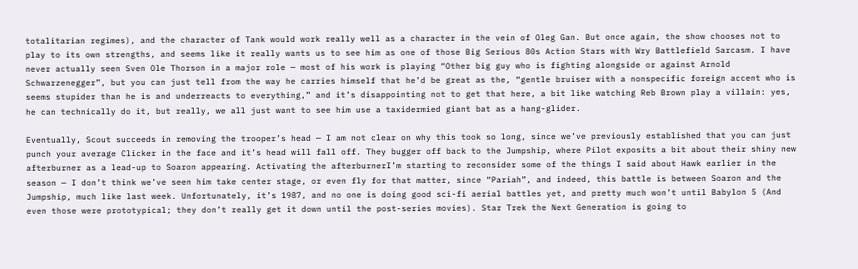totalitarian regimes), and the character of Tank would work really well as a character in the vein of Oleg Gan. But once again, the show chooses not to play to its own strengths, and seems like it really wants us to see him as one of those Big Serious 80s Action Stars with Wry Battlefield Sarcasm. I have never actually seen Sven Ole Thorson in a major role — most of his work is playing “Other big guy who is fighting alongside or against Arnold Schwarzenegger”, but you can just tell from the way he carries himself that he’d be great as the, “gentle bruiser with a nonspecific foreign accent who is seems stupider than he is and underreacts to everything,” and it’s disappointing not to get that here, a bit like watching Reb Brown play a villain: yes, he can technically do it, but really, we all just want to see him use a taxidermied giant bat as a hang-glider.

Eventually, Scout succeeds in removing the trooper’s head — I am not clear on why this took so long, since we’ve previously established that you can just punch your average Clicker in the face and it’s head will fall off. They bugger off back to the Jumpship, where Pilot exposits a bit about their shiny new afterburner as a lead-up to Soaron appearing. Activating the afterburnerI’m starting to reconsider some of the things I said about Hawk earlier in the season — I don’t think we’ve seen him take center stage, or even fly for that matter, since “Pariah”, and indeed, this battle is between Soaron and the Jumpship, much like last week. Unfortunately, it’s 1987, and no one is doing good sci-fi aerial battles yet, and pretty much won’t until Babylon 5 (And even those were prototypical; they don’t really get it down until the post-series movies). Star Trek the Next Generation is going to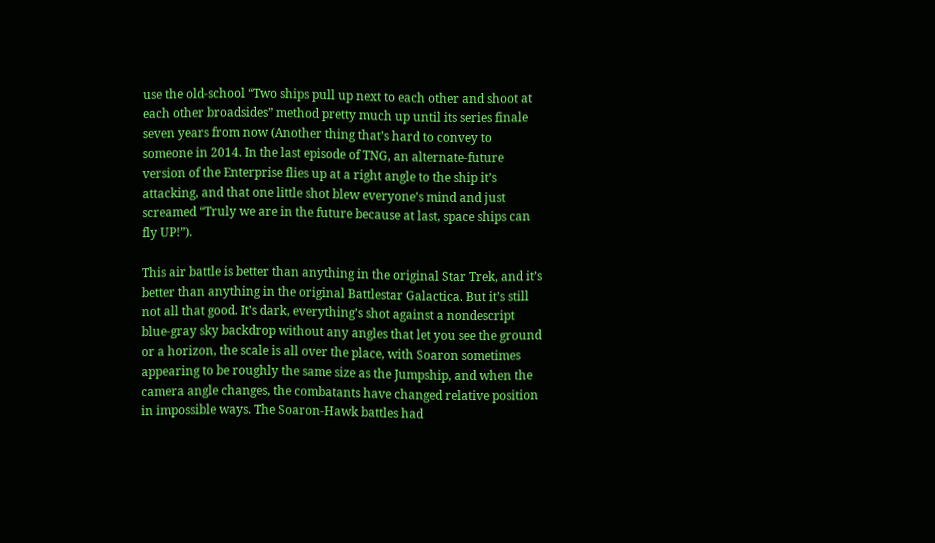use the old-school “Two ships pull up next to each other and shoot at each other broadsides” method pretty much up until its series finale seven years from now (Another thing that’s hard to convey to someone in 2014. In the last episode of TNG, an alternate-future version of the Enterprise flies up at a right angle to the ship it’s attacking, and that one little shot blew everyone’s mind and just screamed “Truly we are in the future because at last, space ships can fly UP!”).

This air battle is better than anything in the original Star Trek, and it’s better than anything in the original Battlestar Galactica. But it’s still not all that good. It’s dark, everything’s shot against a nondescript blue-gray sky backdrop without any angles that let you see the ground or a horizon, the scale is all over the place, with Soaron sometimes appearing to be roughly the same size as the Jumpship, and when the camera angle changes, the combatants have changed relative position in impossible ways. The Soaron-Hawk battles had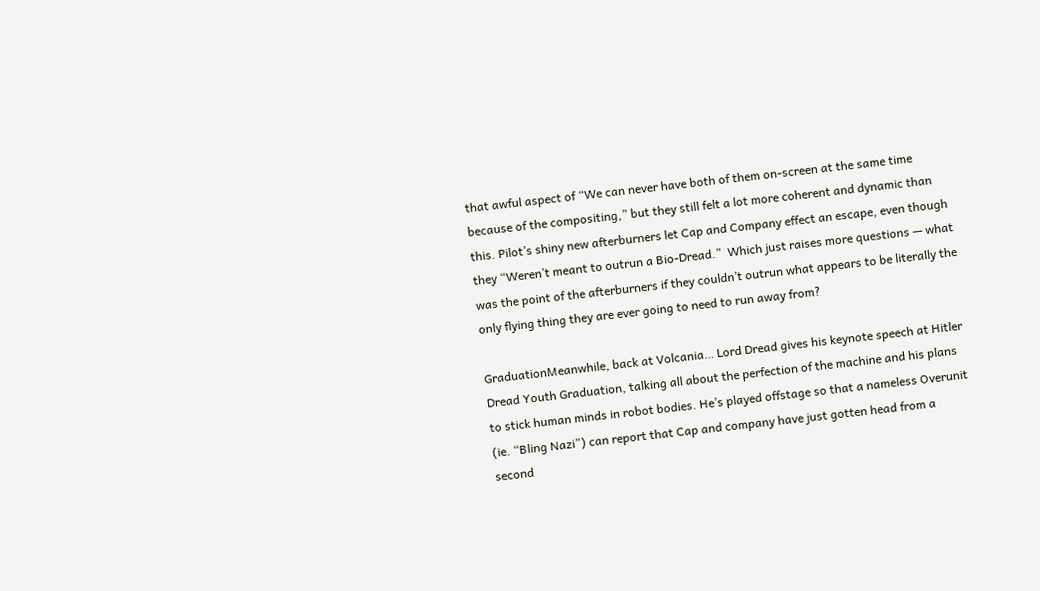that awful aspect of “We can never have both of them on-screen at the same time because of the compositing,” but they still felt a lot more coherent and dynamic than this. Pilot’s shiny new afterburners let Cap and Company effect an escape, even though they “Weren’t meant to outrun a Bio-Dread.”  Which just raises more questions — what was the point of the afterburners if they couldn’t outrun what appears to be literally the only flying thing they are ever going to need to run away from?

GraduationMeanwhile, back at Volcania… Lord Dread gives his keynote speech at Hitler Dread Youth Graduation, talking all about the perfection of the machine and his plans to stick human minds in robot bodies. He’s played offstage so that a nameless Overunit (ie. “Bling Nazi”) can report that Cap and company have just gotten head from a second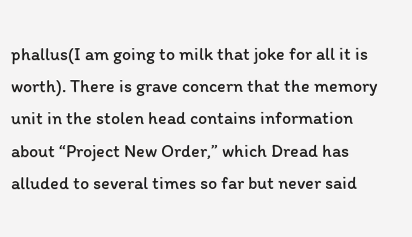phallus(I am going to milk that joke for all it is worth). There is grave concern that the memory unit in the stolen head contains information about “Project New Order,” which Dread has alluded to several times so far but never said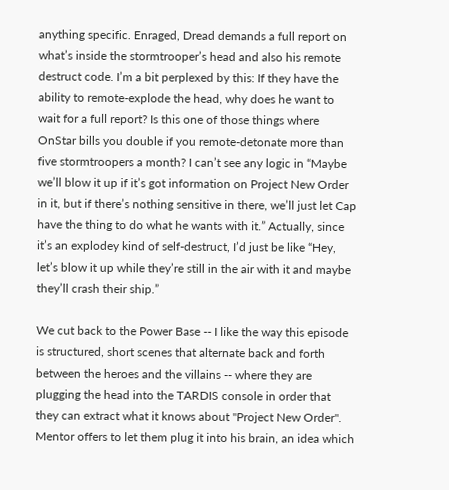anything specific. Enraged, Dread demands a full report on what’s inside the stormtrooper’s head and also his remote destruct code. I’m a bit perplexed by this: If they have the ability to remote-explode the head, why does he want to wait for a full report? Is this one of those things where OnStar bills you double if you remote-detonate more than five stormtroopers a month? I can’t see any logic in “Maybe we’ll blow it up if it’s got information on Project New Order in it, but if there’s nothing sensitive in there, we’ll just let Cap have the thing to do what he wants with it.” Actually, since it’s an explodey kind of self-destruct, I’d just be like “Hey, let’s blow it up while they’re still in the air with it and maybe they’ll crash their ship.”

We cut back to the Power Base -- I like the way this episode is structured, short scenes that alternate back and forth between the heroes and the villains -- where they are plugging the head into the TARDIS console in order that they can extract what it knows about "Project New Order". Mentor offers to let them plug it into his brain, an idea which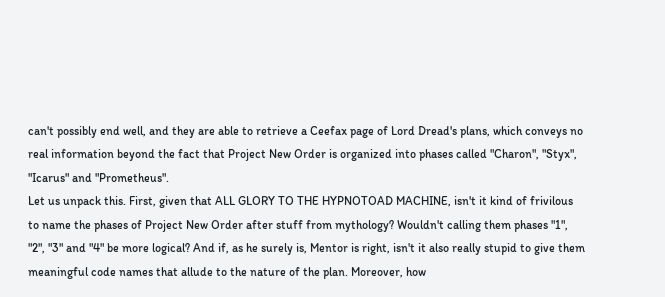can't possibly end well, and they are able to retrieve a Ceefax page of Lord Dread's plans, which conveys no real information beyond the fact that Project New Order is organized into phases called "Charon", "Styx", "Icarus" and "Prometheus".
Let us unpack this. First, given that ALL GLORY TO THE HYPNOTOAD MACHINE, isn't it kind of frivilous to name the phases of Project New Order after stuff from mythology? Wouldn't calling them phases "1", "2", "3" and "4" be more logical? And if, as he surely is, Mentor is right, isn't it also really stupid to give them meaningful code names that allude to the nature of the plan. Moreover, how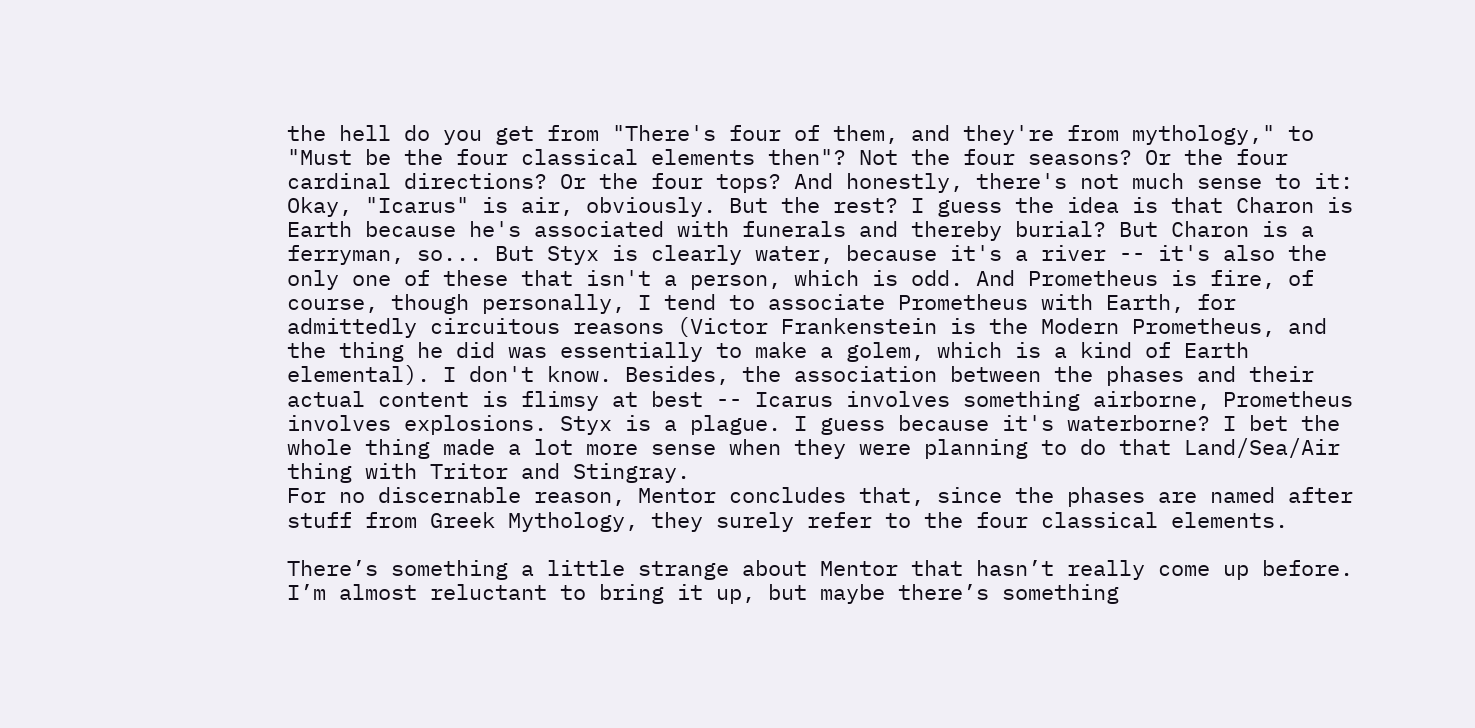the hell do you get from "There's four of them, and they're from mythology," to "Must be the four classical elements then"? Not the four seasons? Or the four cardinal directions? Or the four tops? And honestly, there's not much sense to it: Okay, "Icarus" is air, obviously. But the rest? I guess the idea is that Charon is Earth because he's associated with funerals and thereby burial? But Charon is a ferryman, so... But Styx is clearly water, because it's a river -- it's also the only one of these that isn't a person, which is odd. And Prometheus is fire, of course, though personally, I tend to associate Prometheus with Earth, for admittedly circuitous reasons (Victor Frankenstein is the Modern Prometheus, and the thing he did was essentially to make a golem, which is a kind of Earth elemental). I don't know. Besides, the association between the phases and their actual content is flimsy at best -- Icarus involves something airborne, Prometheus involves explosions. Styx is a plague. I guess because it's waterborne? I bet the whole thing made a lot more sense when they were planning to do that Land/Sea/Air thing with Tritor and Stingray.
For no discernable reason, Mentor concludes that, since the phases are named after stuff from Greek Mythology, they surely refer to the four classical elements.

There’s something a little strange about Mentor that hasn’t really come up before. I’m almost reluctant to bring it up, but maybe there’s something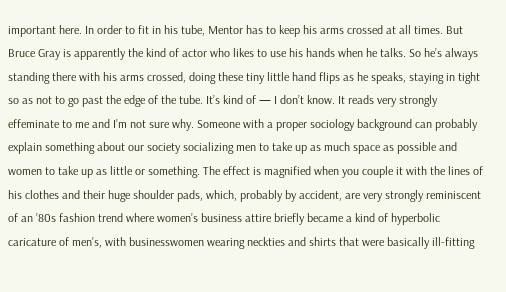important here. In order to fit in his tube, Mentor has to keep his arms crossed at all times. But Bruce Gray is apparently the kind of actor who likes to use his hands when he talks. So he’s always standing there with his arms crossed, doing these tiny little hand flips as he speaks, staying in tight so as not to go past the edge of the tube. It’s kind of — I don’t know. It reads very strongly effeminate to me and I’m not sure why. Someone with a proper sociology background can probably explain something about our society socializing men to take up as much space as possible and women to take up as little or something. The effect is magnified when you couple it with the lines of his clothes and their huge shoulder pads, which, probably by accident, are very strongly reminiscent of an ’80s fashion trend where women’s business attire briefly became a kind of hyperbolic caricature of men’s, with businesswomen wearing neckties and shirts that were basically ill-fitting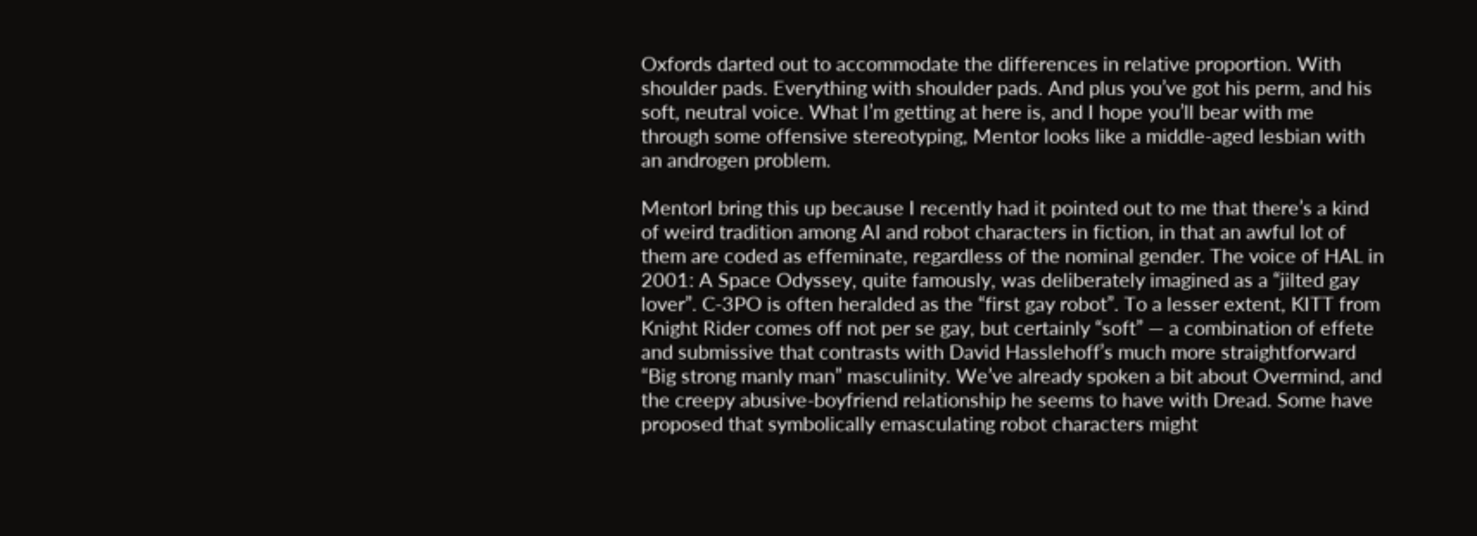Oxfords darted out to accommodate the differences in relative proportion. With shoulder pads. Everything with shoulder pads. And plus you’ve got his perm, and his soft, neutral voice. What I’m getting at here is, and I hope you’ll bear with me through some offensive stereotyping, Mentor looks like a middle-aged lesbian with an androgen problem.

MentorI bring this up because I recently had it pointed out to me that there’s a kind of weird tradition among AI and robot characters in fiction, in that an awful lot of them are coded as effeminate, regardless of the nominal gender. The voice of HAL in 2001: A Space Odyssey, quite famously, was deliberately imagined as a “jilted gay lover”. C-3PO is often heralded as the “first gay robot”. To a lesser extent, KITT from Knight Rider comes off not per se gay, but certainly “soft” — a combination of effete and submissive that contrasts with David Hasslehoff’s much more straightforward “Big strong manly man” masculinity. We’ve already spoken a bit about Overmind, and the creepy abusive-boyfriend relationship he seems to have with Dread. Some have proposed that symbolically emasculating robot characters might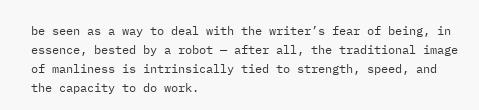be seen as a way to deal with the writer’s fear of being, in essence, bested by a robot — after all, the traditional image of manliness is intrinsically tied to strength, speed, and the capacity to do work.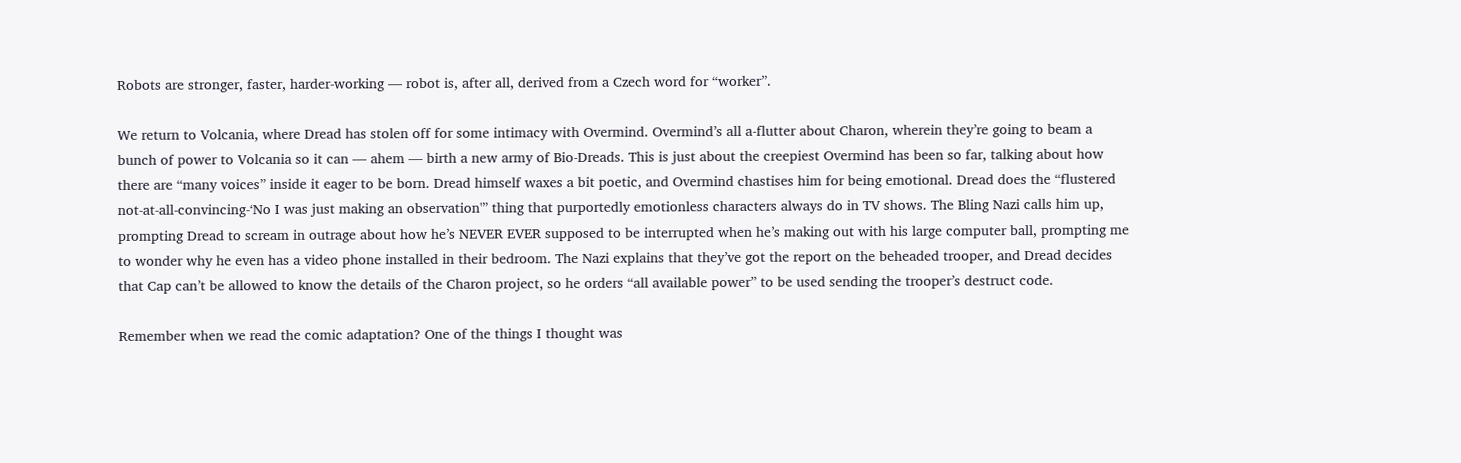Robots are stronger, faster, harder-working — robot is, after all, derived from a Czech word for “worker”.

We return to Volcania, where Dread has stolen off for some intimacy with Overmind. Overmind’s all a-flutter about Charon, wherein they’re going to beam a bunch of power to Volcania so it can — ahem — birth a new army of Bio-Dreads. This is just about the creepiest Overmind has been so far, talking about how there are “many voices” inside it eager to be born. Dread himself waxes a bit poetic, and Overmind chastises him for being emotional. Dread does the “flustered not-at-all-convincing-‘No I was just making an observation'” thing that purportedly emotionless characters always do in TV shows. The Bling Nazi calls him up, prompting Dread to scream in outrage about how he’s NEVER EVER supposed to be interrupted when he’s making out with his large computer ball, prompting me to wonder why he even has a video phone installed in their bedroom. The Nazi explains that they’ve got the report on the beheaded trooper, and Dread decides that Cap can’t be allowed to know the details of the Charon project, so he orders “all available power” to be used sending the trooper’s destruct code.

Remember when we read the comic adaptation? One of the things I thought was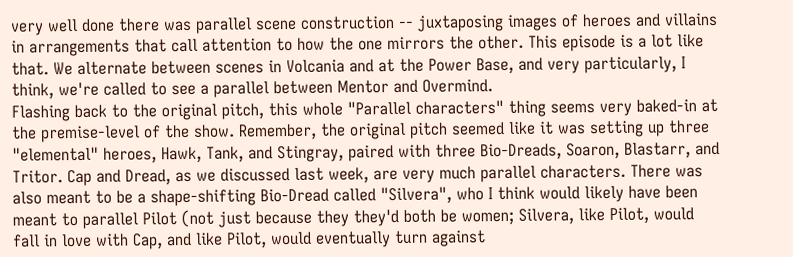very well done there was parallel scene construction -- juxtaposing images of heroes and villains in arrangements that call attention to how the one mirrors the other. This episode is a lot like that. We alternate between scenes in Volcania and at the Power Base, and very particularly, I think, we're called to see a parallel between Mentor and Overmind.
Flashing back to the original pitch, this whole "Parallel characters" thing seems very baked-in at the premise-level of the show. Remember, the original pitch seemed like it was setting up three "elemental" heroes, Hawk, Tank, and Stingray, paired with three Bio-Dreads, Soaron, Blastarr, and Tritor. Cap and Dread, as we discussed last week, are very much parallel characters. There was also meant to be a shape-shifting Bio-Dread called "Silvera", who I think would likely have been meant to parallel Pilot (not just because they they'd both be women; Silvera, like Pilot, would fall in love with Cap, and like Pilot, would eventually turn against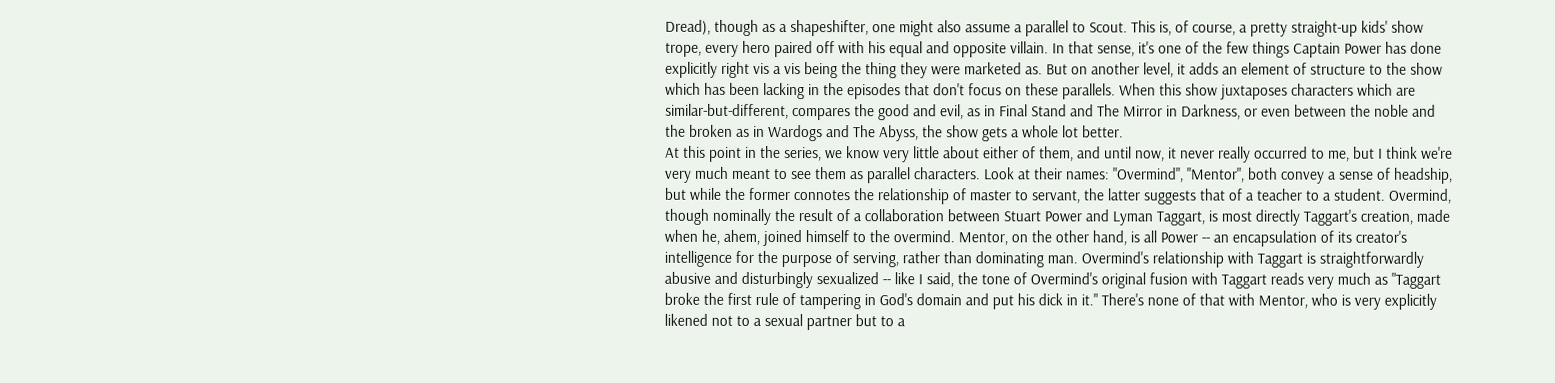Dread), though as a shapeshifter, one might also assume a parallel to Scout. This is, of course, a pretty straight-up kids' show trope, every hero paired off with his equal and opposite villain. In that sense, it's one of the few things Captain Power has done explicitly right vis a vis being the thing they were marketed as. But on another level, it adds an element of structure to the show which has been lacking in the episodes that don't focus on these parallels. When this show juxtaposes characters which are similar-but-different, compares the good and evil, as in Final Stand and The Mirror in Darkness, or even between the noble and the broken as in Wardogs and The Abyss, the show gets a whole lot better.
At this point in the series, we know very little about either of them, and until now, it never really occurred to me, but I think we're very much meant to see them as parallel characters. Look at their names: "Overmind", "Mentor", both convey a sense of headship, but while the former connotes the relationship of master to servant, the latter suggests that of a teacher to a student. Overmind, though nominally the result of a collaboration between Stuart Power and Lyman Taggart, is most directly Taggart's creation, made when he, ahem, joined himself to the overmind. Mentor, on the other hand, is all Power -- an encapsulation of its creator's intelligence for the purpose of serving, rather than dominating man. Overmind's relationship with Taggart is straightforwardly abusive and disturbingly sexualized -- like I said, the tone of Overmind's original fusion with Taggart reads very much as "Taggart broke the first rule of tampering in God's domain and put his dick in it." There's none of that with Mentor, who is very explicitly likened not to a sexual partner but to a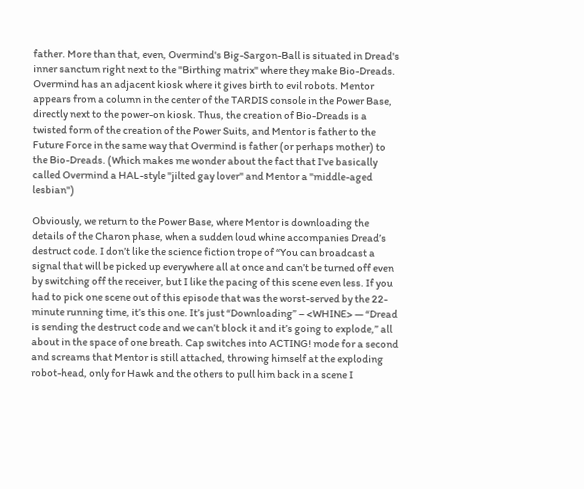father. More than that, even, Overmind's Big-Sargon-Ball is situated in Dread's inner sanctum right next to the "Birthing matrix" where they make Bio-Dreads. Overmind has an adjacent kiosk where it gives birth to evil robots. Mentor appears from a column in the center of the TARDIS console in the Power Base, directly next to the power-on kiosk. Thus, the creation of Bio-Dreads is a twisted form of the creation of the Power Suits, and Mentor is father to the Future Force in the same way that Overmind is father (or perhaps mother) to the Bio-Dreads. (Which makes me wonder about the fact that I've basically called Overmind a HAL-style "jilted gay lover" and Mentor a "middle-aged lesbian")

Obviously, we return to the Power Base, where Mentor is downloading the details of the Charon phase, when a sudden loud whine accompanies Dread’s destruct code. I don’t like the science fiction trope of “You can broadcast a signal that will be picked up everywhere all at once and can’t be turned off even by switching off the receiver, but I like the pacing of this scene even less. If you had to pick one scene out of this episode that was the worst-served by the 22-minute running time, it’s this one. It’s just “Downloading” – <WHINE> — “Dread is sending the destruct code and we can’t block it and it’s going to explode,” all about in the space of one breath. Cap switches into ACTING! mode for a second and screams that Mentor is still attached, throwing himself at the exploding robot-head, only for Hawk and the others to pull him back in a scene I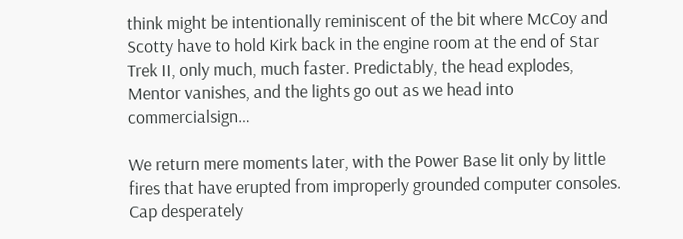think might be intentionally reminiscent of the bit where McCoy and Scotty have to hold Kirk back in the engine room at the end of Star Trek II, only much, much faster. Predictably, the head explodes, Mentor vanishes, and the lights go out as we head into commercialsign…

We return mere moments later, with the Power Base lit only by little fires that have erupted from improperly grounded computer consoles. Cap desperately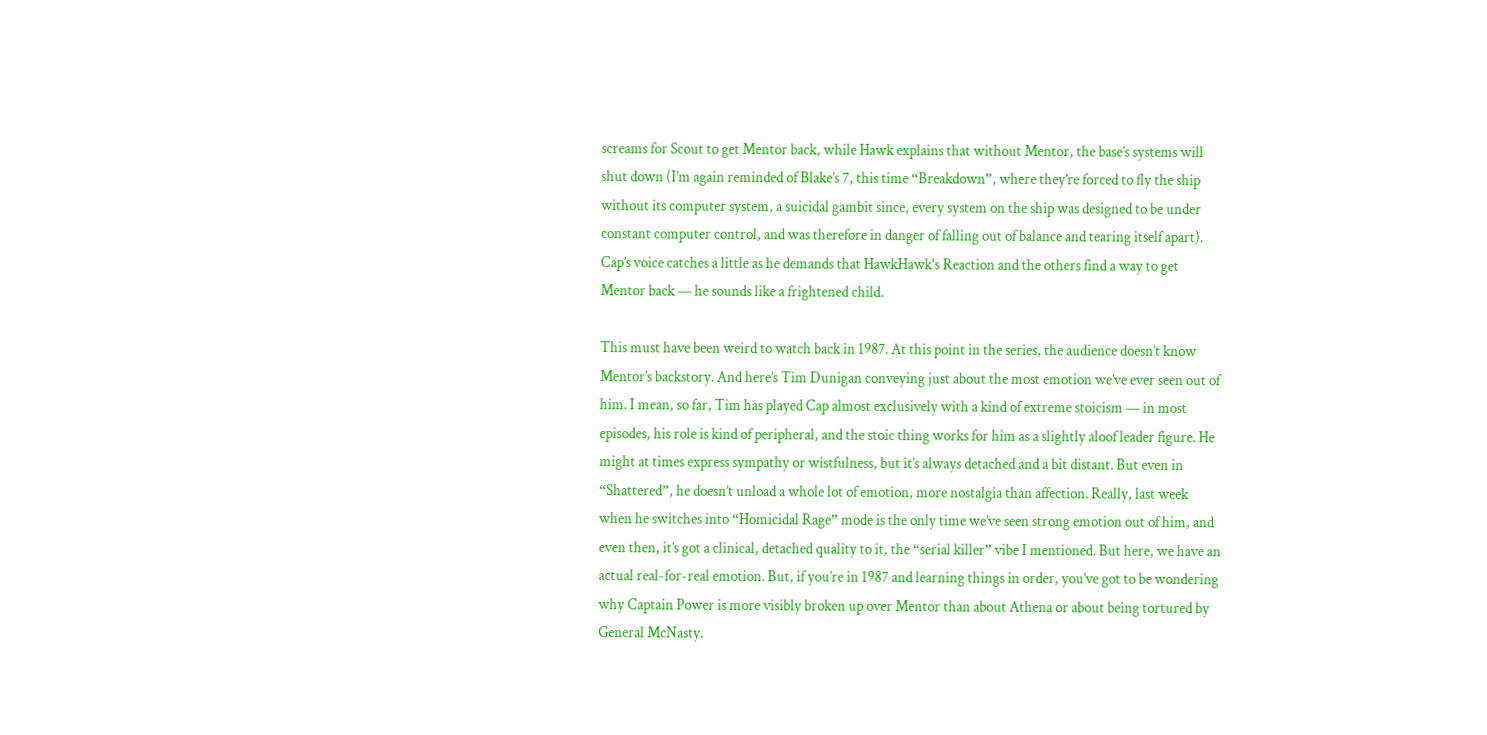screams for Scout to get Mentor back, while Hawk explains that without Mentor, the base’s systems will shut down (I’m again reminded of Blake’s 7, this time “Breakdown”, where they’re forced to fly the ship without its computer system, a suicidal gambit since, every system on the ship was designed to be under constant computer control, and was therefore in danger of falling out of balance and tearing itself apart). Cap’s voice catches a little as he demands that HawkHawk's Reaction and the others find a way to get Mentor back — he sounds like a frightened child.

This must have been weird to watch back in 1987. At this point in the series, the audience doesn’t know Mentor’s backstory. And here’s Tim Dunigan conveying just about the most emotion we’ve ever seen out of him. I mean, so far, Tim has played Cap almost exclusively with a kind of extreme stoicism — in most episodes, his role is kind of peripheral, and the stoic thing works for him as a slightly aloof leader figure. He might at times express sympathy or wistfulness, but it’s always detached and a bit distant. But even in “Shattered”, he doesn’t unload a whole lot of emotion, more nostalgia than affection. Really, last week when he switches into “Homicidal Rage” mode is the only time we’ve seen strong emotion out of him, and even then, it’s got a clinical, detached quality to it, the “serial killer” vibe I mentioned. But here, we have an actual real-for-real emotion. But, if you’re in 1987 and learning things in order, you’ve got to be wondering why Captain Power is more visibly broken up over Mentor than about Athena or about being tortured by General McNasty.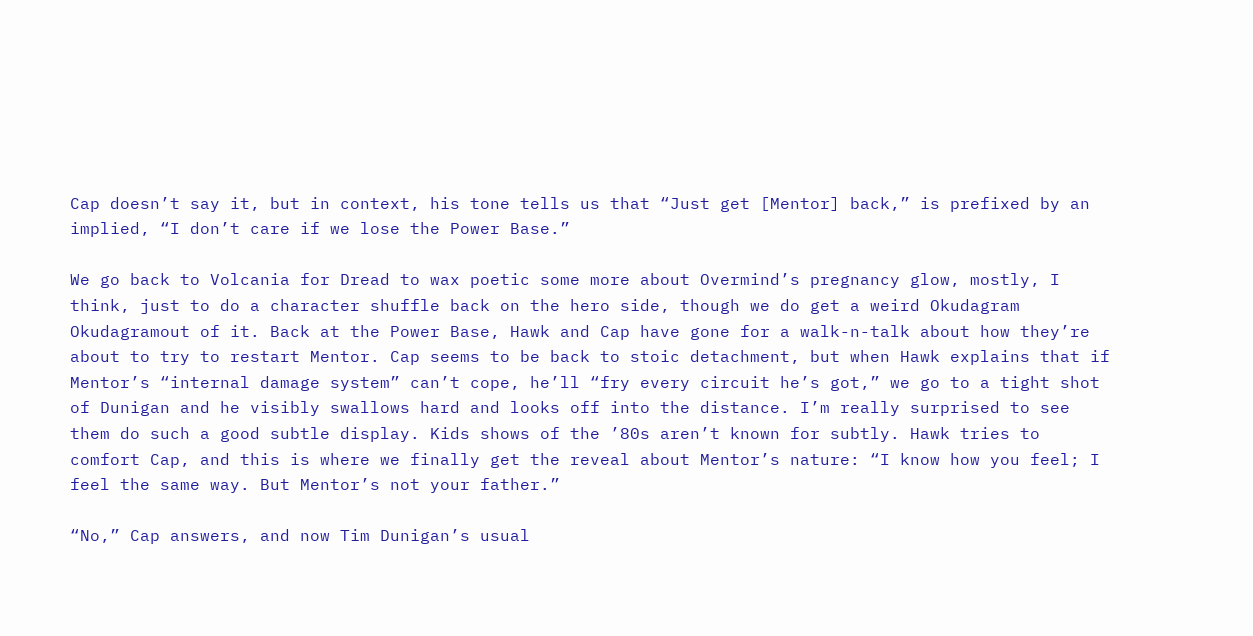Cap doesn’t say it, but in context, his tone tells us that “Just get [Mentor] back,” is prefixed by an implied, “I don’t care if we lose the Power Base.”

We go back to Volcania for Dread to wax poetic some more about Overmind’s pregnancy glow, mostly, I think, just to do a character shuffle back on the hero side, though we do get a weird Okudagram Okudagramout of it. Back at the Power Base, Hawk and Cap have gone for a walk-n-talk about how they’re about to try to restart Mentor. Cap seems to be back to stoic detachment, but when Hawk explains that if Mentor’s “internal damage system” can’t cope, he’ll “fry every circuit he’s got,” we go to a tight shot of Dunigan and he visibly swallows hard and looks off into the distance. I’m really surprised to see them do such a good subtle display. Kids shows of the ’80s aren’t known for subtly. Hawk tries to comfort Cap, and this is where we finally get the reveal about Mentor’s nature: “I know how you feel; I feel the same way. But Mentor’s not your father.”

“No,” Cap answers, and now Tim Dunigan’s usual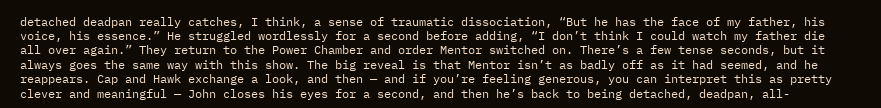detached deadpan really catches, I think, a sense of traumatic dissociation, “But he has the face of my father, his voice, his essence.” He struggled wordlessly for a second before adding, “I don’t think I could watch my father die all over again.” They return to the Power Chamber and order Mentor switched on. There’s a few tense seconds, but it always goes the same way with this show. The big reveal is that Mentor isn’t as badly off as it had seemed, and he reappears. Cap and Hawk exchange a look, and then — and if you’re feeling generous, you can interpret this as pretty clever and meaningful — John closes his eyes for a second, and then he’s back to being detached, deadpan, all-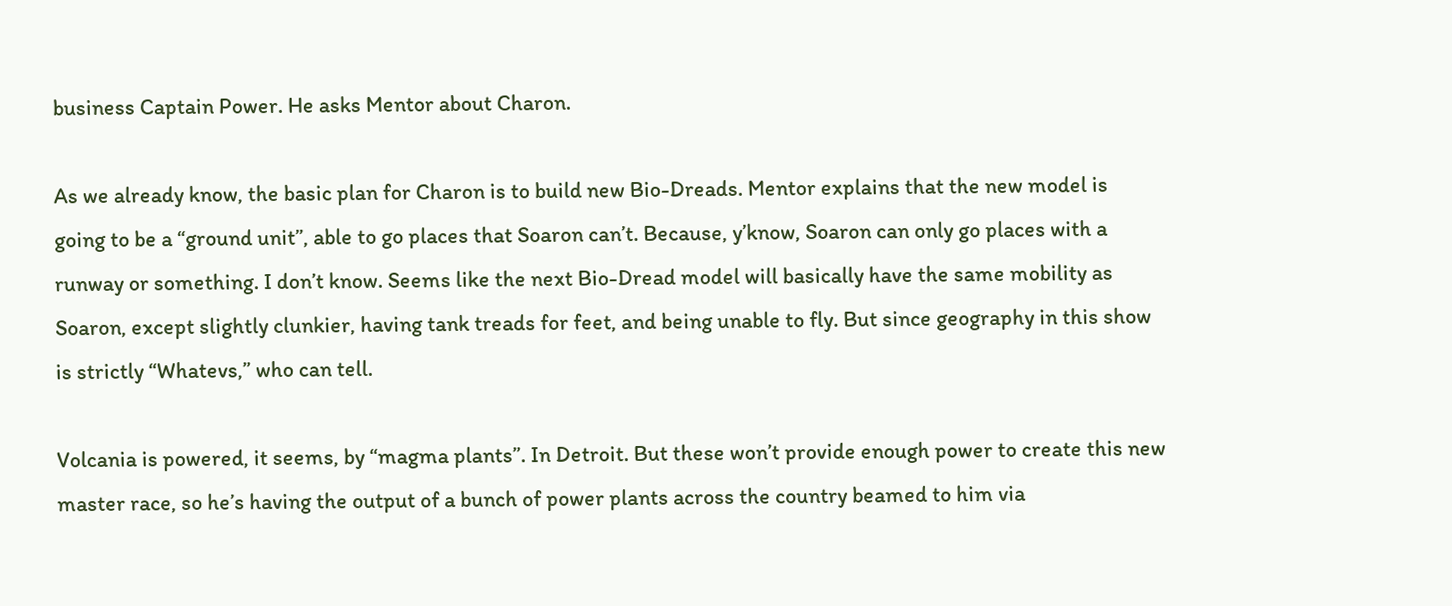business Captain Power. He asks Mentor about Charon.

As we already know, the basic plan for Charon is to build new Bio-Dreads. Mentor explains that the new model is going to be a “ground unit”, able to go places that Soaron can’t. Because, y’know, Soaron can only go places with a runway or something. I don’t know. Seems like the next Bio-Dread model will basically have the same mobility as Soaron, except slightly clunkier, having tank treads for feet, and being unable to fly. But since geography in this show is strictly “Whatevs,” who can tell.

Volcania is powered, it seems, by “magma plants”. In Detroit. But these won’t provide enough power to create this new master race, so he’s having the output of a bunch of power plants across the country beamed to him via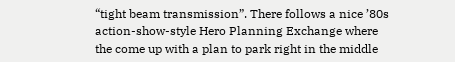“tight beam transmission”. There follows a nice ’80s action-show-style Hero Planning Exchange where the come up with a plan to park right in the middle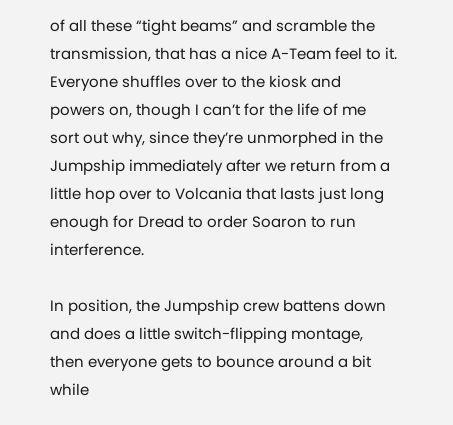of all these “tight beams” and scramble the transmission, that has a nice A-Team feel to it. Everyone shuffles over to the kiosk and powers on, though I can’t for the life of me sort out why, since they’re unmorphed in the Jumpship immediately after we return from a little hop over to Volcania that lasts just long enough for Dread to order Soaron to run interference.

In position, the Jumpship crew battens down and does a little switch-flipping montage, then everyone gets to bounce around a bit while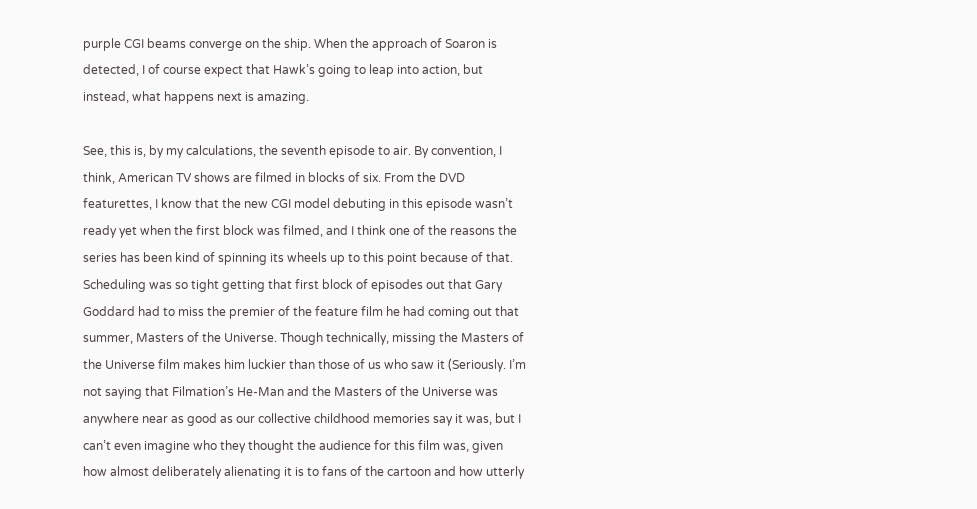purple CGI beams converge on the ship. When the approach of Soaron is detected, I of course expect that Hawk’s going to leap into action, but instead, what happens next is amazing.

See, this is, by my calculations, the seventh episode to air. By convention, I think, American TV shows are filmed in blocks of six. From the DVD featurettes, I know that the new CGI model debuting in this episode wasn’t ready yet when the first block was filmed, and I think one of the reasons the series has been kind of spinning its wheels up to this point because of that. Scheduling was so tight getting that first block of episodes out that Gary Goddard had to miss the premier of the feature film he had coming out that summer, Masters of the Universe. Though technically, missing the Masters of the Universe film makes him luckier than those of us who saw it (Seriously. I’m not saying that Filmation’s He-Man and the Masters of the Universe was anywhere near as good as our collective childhood memories say it was, but I can’t even imagine who they thought the audience for this film was, given how almost deliberately alienating it is to fans of the cartoon and how utterly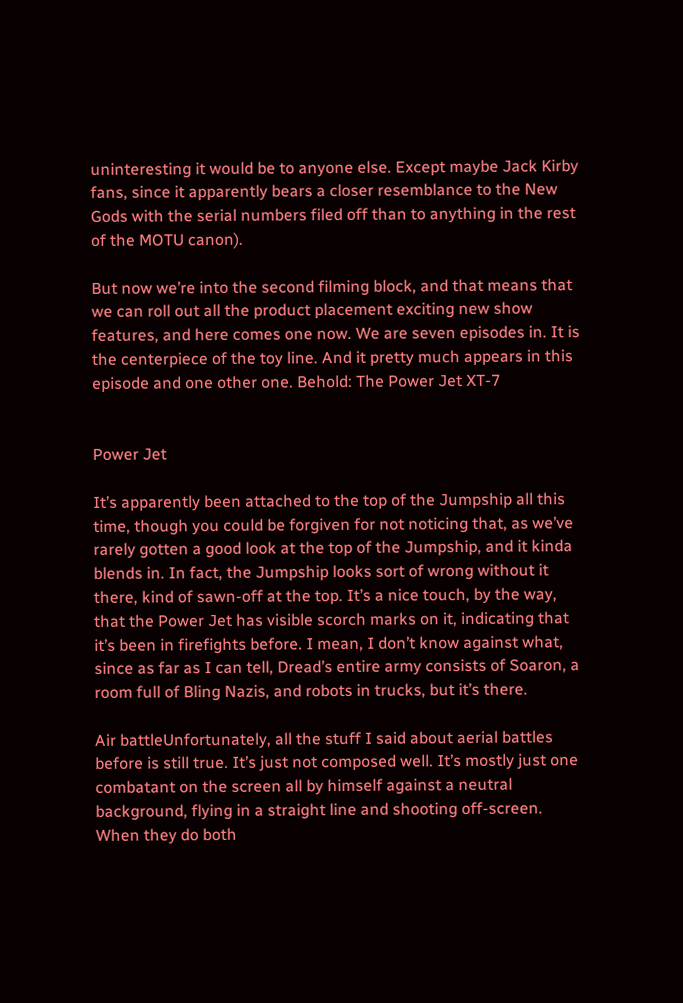uninteresting it would be to anyone else. Except maybe Jack Kirby fans, since it apparently bears a closer resemblance to the New Gods with the serial numbers filed off than to anything in the rest of the MOTU canon).

But now we’re into the second filming block, and that means that we can roll out all the product placement exciting new show features, and here comes one now. We are seven episodes in. It is the centerpiece of the toy line. And it pretty much appears in this episode and one other one. Behold: The Power Jet XT-7


Power Jet

It’s apparently been attached to the top of the Jumpship all this time, though you could be forgiven for not noticing that, as we’ve rarely gotten a good look at the top of the Jumpship, and it kinda blends in. In fact, the Jumpship looks sort of wrong without it there, kind of sawn-off at the top. It’s a nice touch, by the way, that the Power Jet has visible scorch marks on it, indicating that it’s been in firefights before. I mean, I don’t know against what, since as far as I can tell, Dread’s entire army consists of Soaron, a room full of Bling Nazis, and robots in trucks, but it’s there.

Air battleUnfortunately, all the stuff I said about aerial battles before is still true. It’s just not composed well. It’s mostly just one combatant on the screen all by himself against a neutral background, flying in a straight line and shooting off-screen.  When they do both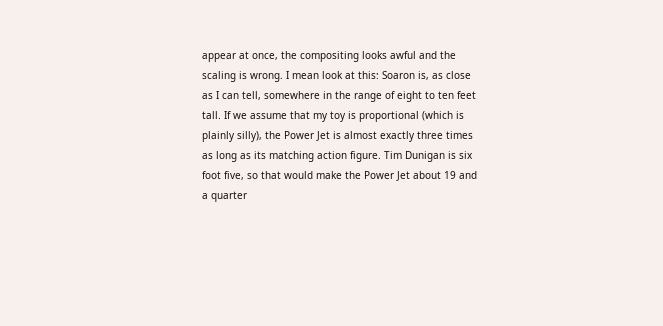appear at once, the compositing looks awful and the scaling is wrong. I mean look at this: Soaron is, as close as I can tell, somewhere in the range of eight to ten feet tall. If we assume that my toy is proportional (which is plainly silly), the Power Jet is almost exactly three times as long as its matching action figure. Tim Dunigan is six foot five, so that would make the Power Jet about 19 and a quarter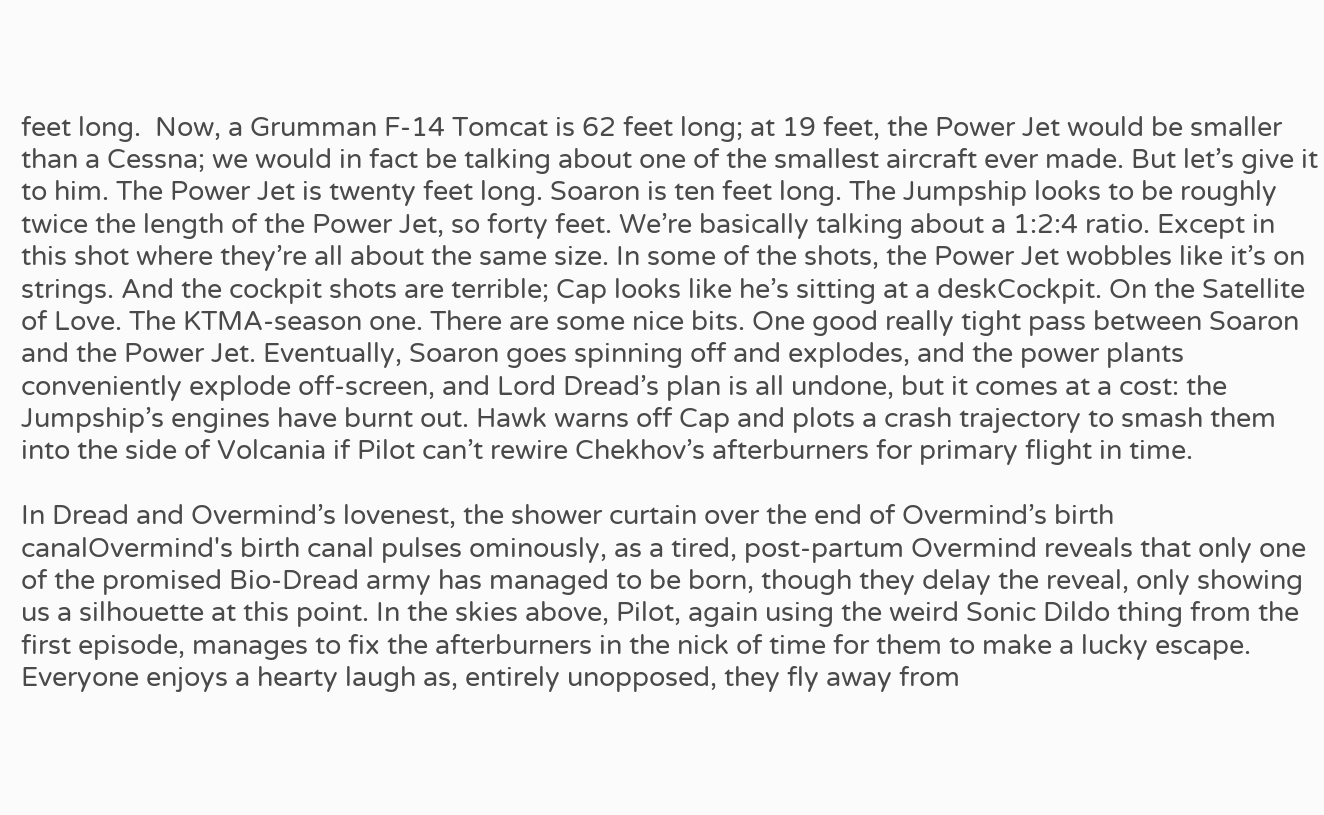feet long.  Now, a Grumman F-14 Tomcat is 62 feet long; at 19 feet, the Power Jet would be smaller than a Cessna; we would in fact be talking about one of the smallest aircraft ever made. But let’s give it to him. The Power Jet is twenty feet long. Soaron is ten feet long. The Jumpship looks to be roughly twice the length of the Power Jet, so forty feet. We’re basically talking about a 1:2:4 ratio. Except in this shot where they’re all about the same size. In some of the shots, the Power Jet wobbles like it’s on strings. And the cockpit shots are terrible; Cap looks like he’s sitting at a deskCockpit. On the Satellite of Love. The KTMA-season one. There are some nice bits. One good really tight pass between Soaron and the Power Jet. Eventually, Soaron goes spinning off and explodes, and the power plants conveniently explode off-screen, and Lord Dread’s plan is all undone, but it comes at a cost: the Jumpship’s engines have burnt out. Hawk warns off Cap and plots a crash trajectory to smash them into the side of Volcania if Pilot can’t rewire Chekhov’s afterburners for primary flight in time.

In Dread and Overmind’s lovenest, the shower curtain over the end of Overmind’s birth canalOvermind's birth canal pulses ominously, as a tired, post-partum Overmind reveals that only one of the promised Bio-Dread army has managed to be born, though they delay the reveal, only showing us a silhouette at this point. In the skies above, Pilot, again using the weird Sonic Dildo thing from the first episode, manages to fix the afterburners in the nick of time for them to make a lucky escape. Everyone enjoys a hearty laugh as, entirely unopposed, they fly away from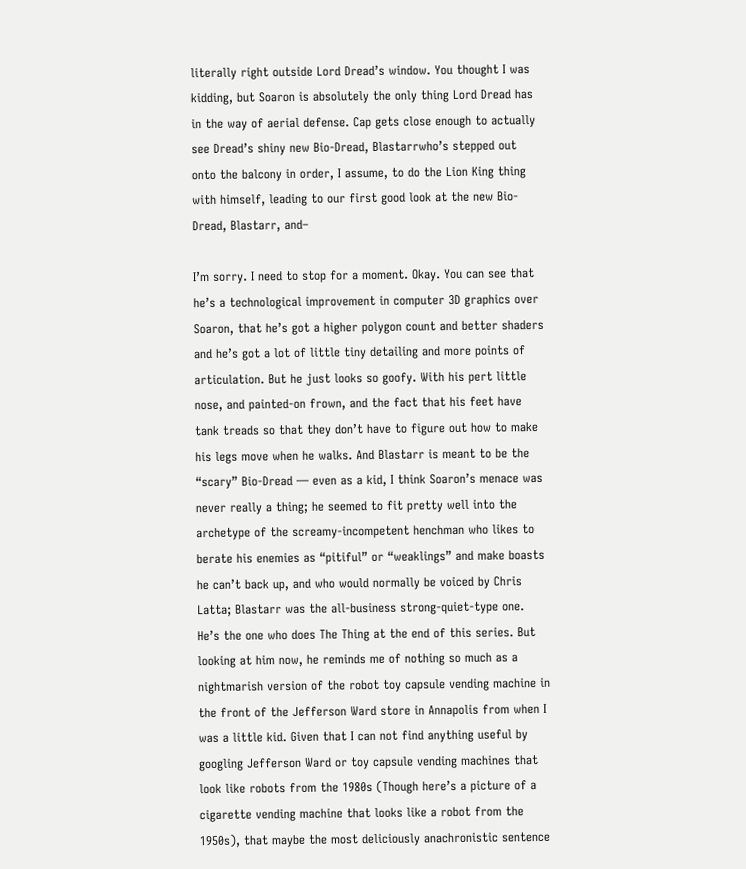literally right outside Lord Dread’s window. You thought I was kidding, but Soaron is absolutely the only thing Lord Dread has in the way of aerial defense. Cap gets close enough to actually see Dread’s shiny new Bio-Dread, Blastarrwho’s stepped out onto the balcony in order, I assume, to do the Lion King thing with himself, leading to our first good look at the new Bio-Dread, Blastarr, and–

I’m sorry. I need to stop for a moment. Okay. You can see that he’s a technological improvement in computer 3D graphics over Soaron, that he’s got a higher polygon count and better shaders and he’s got a lot of little tiny detailing and more points of articulation. But he just looks so goofy. With his pert little nose, and painted-on frown, and the fact that his feet have tank treads so that they don’t have to figure out how to make his legs move when he walks. And Blastarr is meant to be the “scary” Bio-Dread — even as a kid, I think Soaron’s menace was never really a thing; he seemed to fit pretty well into the archetype of the screamy-incompetent henchman who likes to berate his enemies as “pitiful” or “weaklings” and make boasts he can’t back up, and who would normally be voiced by Chris Latta; Blastarr was the all-business strong-quiet-type one. He’s the one who does The Thing at the end of this series. But looking at him now, he reminds me of nothing so much as a nightmarish version of the robot toy capsule vending machine in the front of the Jefferson Ward store in Annapolis from when I was a little kid. Given that I can not find anything useful by googling Jefferson Ward or toy capsule vending machines that look like robots from the 1980s (Though here’s a picture of a cigarette vending machine that looks like a robot from the 1950s), that maybe the most deliciously anachronistic sentence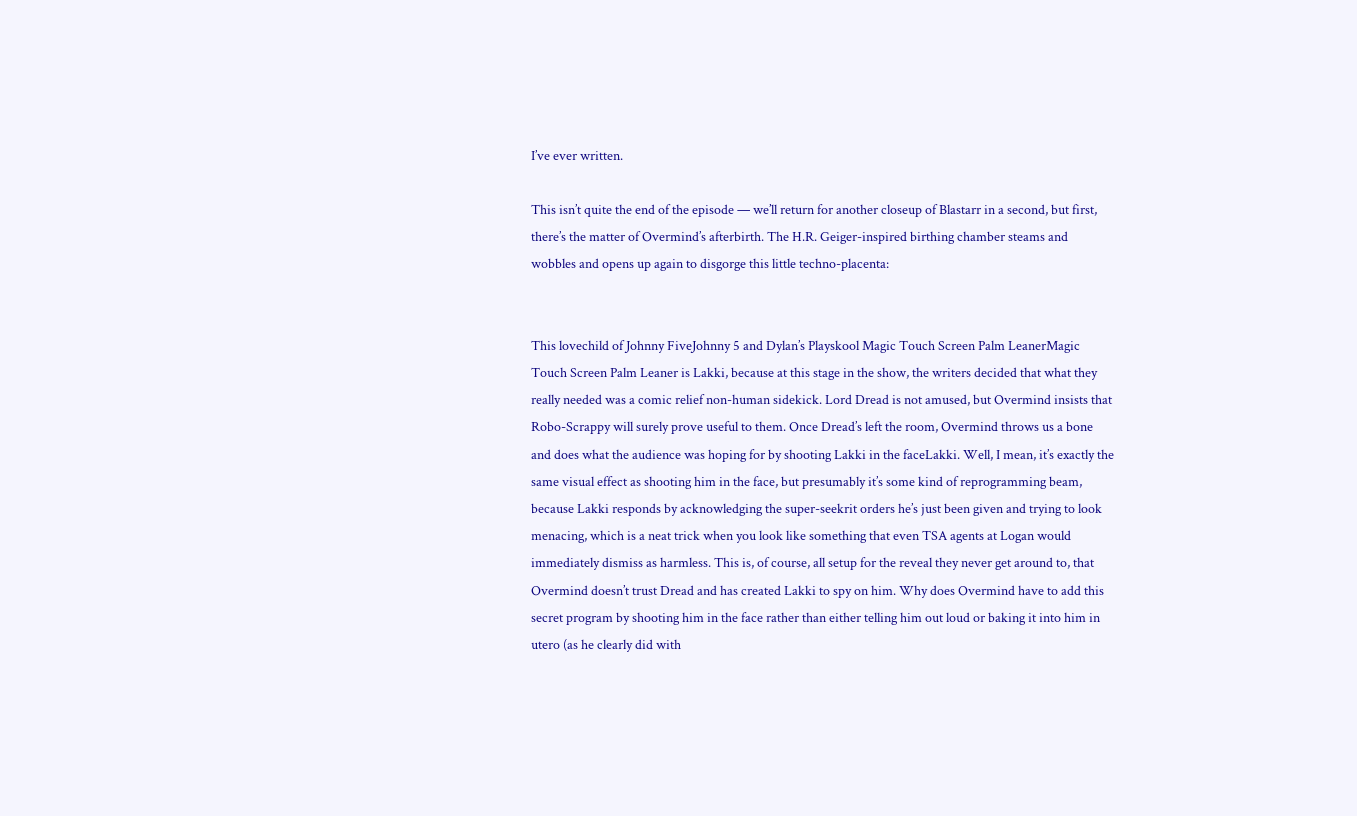I’ve ever written.

This isn’t quite the end of the episode — we’ll return for another closeup of Blastarr in a second, but first, there’s the matter of Overmind’s afterbirth. The H.R. Geiger-inspired birthing chamber steams and wobbles and opens up again to disgorge this little techno-placenta:


This lovechild of Johnny FiveJohnny 5 and Dylan’s Playskool Magic Touch Screen Palm LeanerMagic Touch Screen Palm Leaner is Lakki, because at this stage in the show, the writers decided that what they really needed was a comic relief non-human sidekick. Lord Dread is not amused, but Overmind insists that Robo-Scrappy will surely prove useful to them. Once Dread’s left the room, Overmind throws us a bone and does what the audience was hoping for by shooting Lakki in the faceLakki. Well, I mean, it’s exactly the same visual effect as shooting him in the face, but presumably it’s some kind of reprogramming beam, because Lakki responds by acknowledging the super-seekrit orders he’s just been given and trying to look menacing, which is a neat trick when you look like something that even TSA agents at Logan would immediately dismiss as harmless. This is, of course, all setup for the reveal they never get around to, that Overmind doesn’t trust Dread and has created Lakki to spy on him. Why does Overmind have to add this secret program by shooting him in the face rather than either telling him out loud or baking it into him in utero (as he clearly did with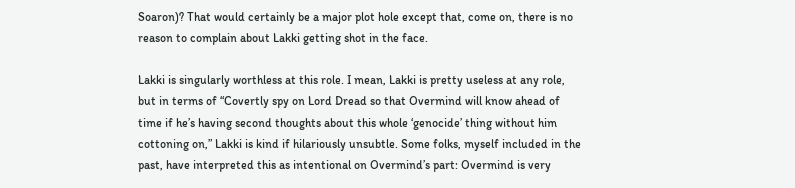Soaron)? That would certainly be a major plot hole except that, come on, there is no reason to complain about Lakki getting shot in the face.

Lakki is singularly worthless at this role. I mean, Lakki is pretty useless at any role, but in terms of “Covertly spy on Lord Dread so that Overmind will know ahead of time if he’s having second thoughts about this whole ‘genocide’ thing without him cottoning on,” Lakki is kind if hilariously unsubtle. Some folks, myself included in the past, have interpreted this as intentional on Overmind’s part: Overmind is very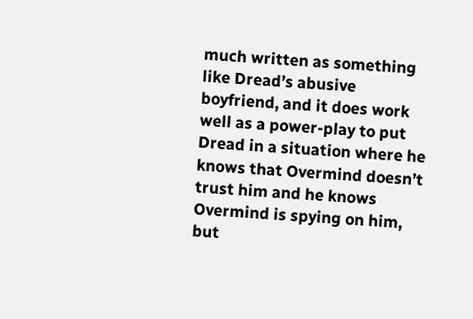much written as something like Dread’s abusive boyfriend, and it does work well as a power-play to put Dread in a situation where he knows that Overmind doesn’t trust him and he knows Overmind is spying on him, but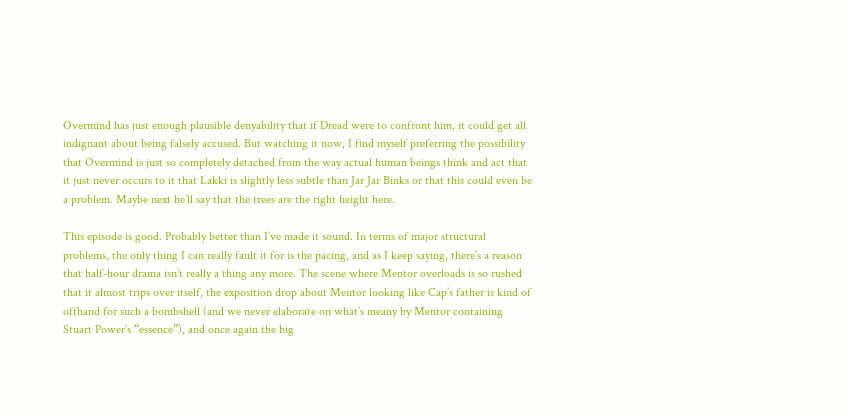Overmind has just enough plausible denyability that if Dread were to confront him, it could get all indignant about being falsely accused. But watching it now, I find myself preferring the possibility that Overmind is just so completely detached from the way actual human beings think and act that it just never occurs to it that Lakki is slightly less subtle than Jar Jar Binks or that this could even be a problem. Maybe next he’ll say that the trees are the right height here.

This episode is good. Probably better than I’ve made it sound. In terms of major structural problems, the only thing I can really fault it for is the pacing, and as I keep saying, there’s a reason that half-hour drama isn’t really a thing any more. The scene where Mentor overloads is so rushed that it almost trips over itself, the exposition drop about Mentor looking like Cap’s father is kind of offhand for such a bombshell (and we never elaborate on what’s meany by Mentor containing Stuart Power’s “essence”), and once again the big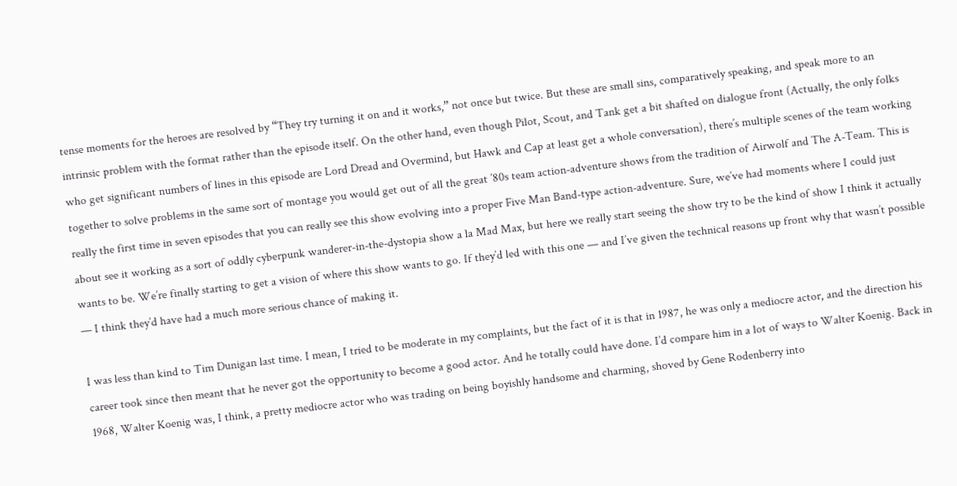tense moments for the heroes are resolved by “They try turning it on and it works,” not once but twice. But these are small sins, comparatively speaking, and speak more to an intrinsic problem with the format rather than the episode itself. On the other hand, even though Pilot, Scout, and Tank get a bit shafted on dialogue front (Actually, the only folks who get significant numbers of lines in this episode are Lord Dread and Overmind, but Hawk and Cap at least get a whole conversation), there’s multiple scenes of the team working together to solve problems in the same sort of montage you would get out of all the great ’80s team action-adventure shows from the tradition of Airwolf and The A-Team. This is really the first time in seven episodes that you can really see this show evolving into a proper Five Man Band-type action-adventure. Sure, we’ve had moments where I could just about see it working as a sort of oddly cyberpunk wanderer-in-the-dystopia show a la Mad Max, but here we really start seeing the show try to be the kind of show I think it actually wants to be. We’re finally starting to get a vision of where this show wants to go. If they’d led with this one — and I’ve given the technical reasons up front why that wasn’t possible — I think they’d have had a much more serious chance of making it.

I was less than kind to Tim Dunigan last time. I mean, I tried to be moderate in my complaints, but the fact of it is that in 1987, he was only a mediocre actor, and the direction his career took since then meant that he never got the opportunity to become a good actor. And he totally could have done. I’d compare him in a lot of ways to Walter Koenig. Back in 1968, Walter Koenig was, I think, a pretty mediocre actor who was trading on being boyishly handsome and charming, shoved by Gene Rodenberry into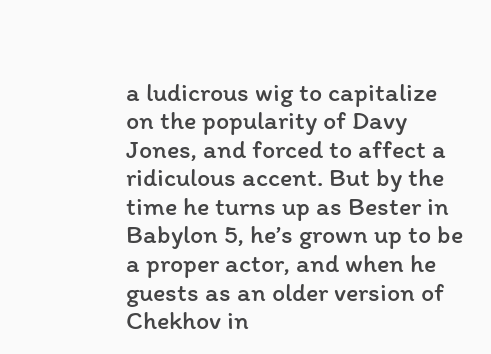a ludicrous wig to capitalize on the popularity of Davy Jones, and forced to affect a ridiculous accent. But by the time he turns up as Bester in Babylon 5, he’s grown up to be a proper actor, and when he guests as an older version of Chekhov in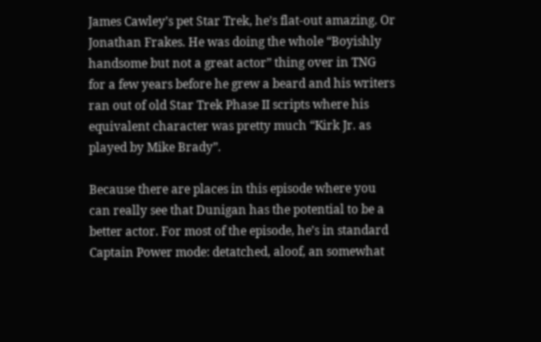James Cawley’s pet Star Trek, he’s flat-out amazing. Or Jonathan Frakes. He was doing the whole “Boyishly handsome but not a great actor” thing over in TNG for a few years before he grew a beard and his writers ran out of old Star Trek Phase II scripts where his equivalent character was pretty much “Kirk Jr. as played by Mike Brady”.

Because there are places in this episode where you can really see that Dunigan has the potential to be a better actor. For most of the episode, he’s in standard Captain Power mode: detatched, aloof, an somewhat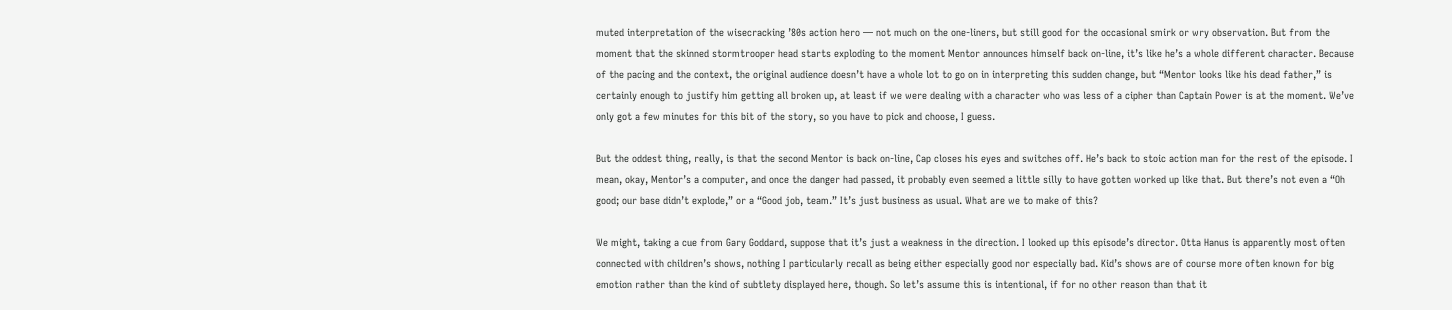muted interpretation of the wisecracking ’80s action hero — not much on the one-liners, but still good for the occasional smirk or wry observation. But from the moment that the skinned stormtrooper head starts exploding to the moment Mentor announces himself back on-line, it’s like he’s a whole different character. Because of the pacing and the context, the original audience doesn’t have a whole lot to go on in interpreting this sudden change, but “Mentor looks like his dead father,” is certainly enough to justify him getting all broken up, at least if we were dealing with a character who was less of a cipher than Captain Power is at the moment. We’ve only got a few minutes for this bit of the story, so you have to pick and choose, I guess.

But the oddest thing, really, is that the second Mentor is back on-line, Cap closes his eyes and switches off. He’s back to stoic action man for the rest of the episode. I mean, okay, Mentor’s a computer, and once the danger had passed, it probably even seemed a little silly to have gotten worked up like that. But there’s not even a “Oh good; our base didn’t explode,” or a “Good job, team.” It’s just business as usual. What are we to make of this?

We might, taking a cue from Gary Goddard, suppose that it’s just a weakness in the direction. I looked up this episode’s director. Otta Hanus is apparently most often connected with children’s shows, nothing I particularly recall as being either especially good nor especially bad. Kid’s shows are of course more often known for big emotion rather than the kind of subtlety displayed here, though. So let’s assume this is intentional, if for no other reason than that it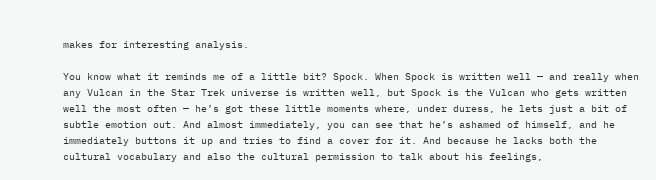makes for interesting analysis.

You know what it reminds me of a little bit? Spock. When Spock is written well — and really when any Vulcan in the Star Trek universe is written well, but Spock is the Vulcan who gets written well the most often — he’s got these little moments where, under duress, he lets just a bit of subtle emotion out. And almost immediately, you can see that he’s ashamed of himself, and he immediately buttons it up and tries to find a cover for it. And because he lacks both the cultural vocabulary and also the cultural permission to talk about his feelings,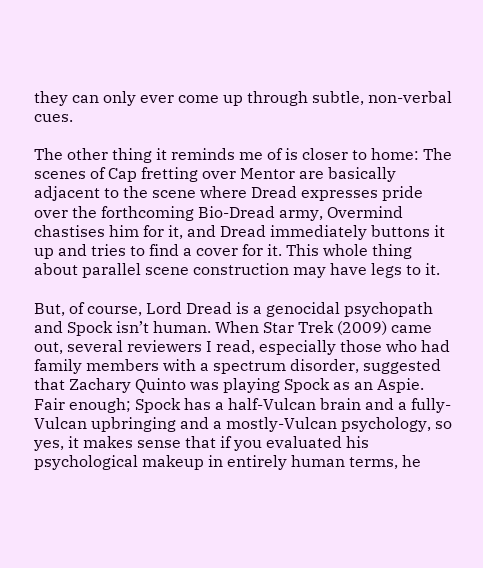they can only ever come up through subtle, non-verbal cues.

The other thing it reminds me of is closer to home: The scenes of Cap fretting over Mentor are basically adjacent to the scene where Dread expresses pride over the forthcoming Bio-Dread army, Overmind chastises him for it, and Dread immediately buttons it up and tries to find a cover for it. This whole thing about parallel scene construction may have legs to it.

But, of course, Lord Dread is a genocidal psychopath and Spock isn’t human. When Star Trek (2009) came out, several reviewers I read, especially those who had family members with a spectrum disorder, suggested that Zachary Quinto was playing Spock as an Aspie. Fair enough; Spock has a half-Vulcan brain and a fully-Vulcan upbringing and a mostly-Vulcan psychology, so yes, it makes sense that if you evaluated his psychological makeup in entirely human terms, he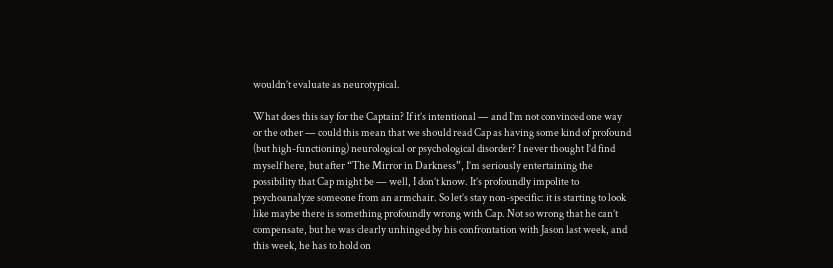wouldn’t evaluate as neurotypical.

What does this say for the Captain? If it’s intentional — and I’m not convinced one way or the other — could this mean that we should read Cap as having some kind of profound (but high-functioning) neurological or psychological disorder? I never thought I’d find myself here, but after “The Mirror in Darkness”, I’m seriously entertaining the possibility that Cap might be — well, I don’t know. It’s profoundly impolite to psychoanalyze someone from an armchair. So let’s stay non-specific: it is starting to look like maybe there is something profoundly wrong with Cap. Not so wrong that he can’t compensate, but he was clearly unhinged by his confrontation with Jason last week, and this week, he has to hold on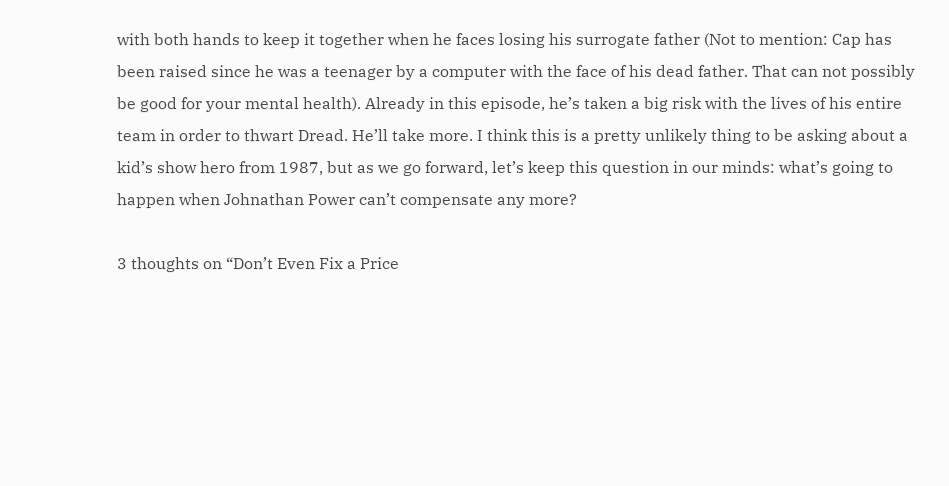with both hands to keep it together when he faces losing his surrogate father (Not to mention: Cap has been raised since he was a teenager by a computer with the face of his dead father. That can not possibly be good for your mental health). Already in this episode, he’s taken a big risk with the lives of his entire team in order to thwart Dread. He’ll take more. I think this is a pretty unlikely thing to be asking about a kid’s show hero from 1987, but as we go forward, let’s keep this question in our minds: what’s going to happen when Johnathan Power can’t compensate any more?

3 thoughts on “Don’t Even Fix a Price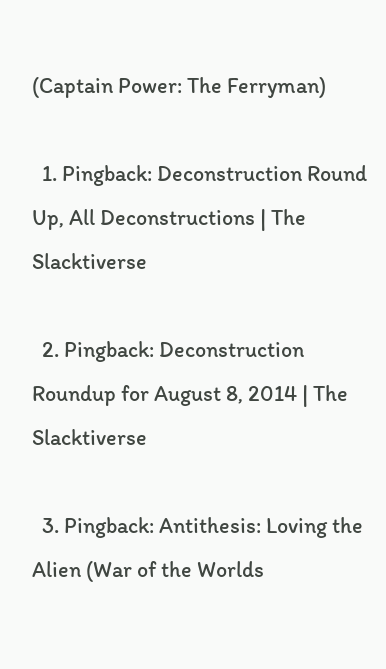(Captain Power: The Ferryman)

  1. Pingback: Deconstruction Round Up, All Deconstructions | The Slacktiverse

  2. Pingback: Deconstruction Roundup for August 8, 2014 | The Slacktiverse

  3. Pingback: Antithesis: Loving the Alien (War of the Worlds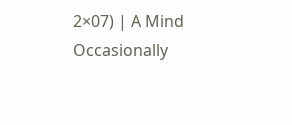2×07) | A Mind Occasionally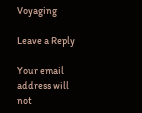Voyaging

Leave a Reply

Your email address will not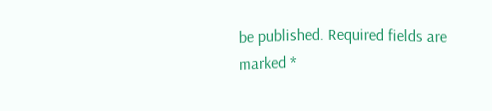be published. Required fields are marked *